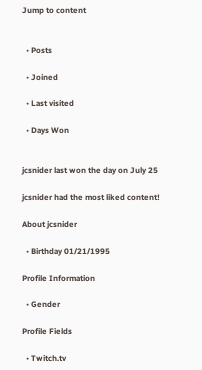Jump to content


  • Posts

  • Joined

  • Last visited

  • Days Won


jcsnider last won the day on July 25

jcsnider had the most liked content!

About jcsnider

  • Birthday 01/21/1995

Profile Information

  • Gender

Profile Fields

  • Twitch.tv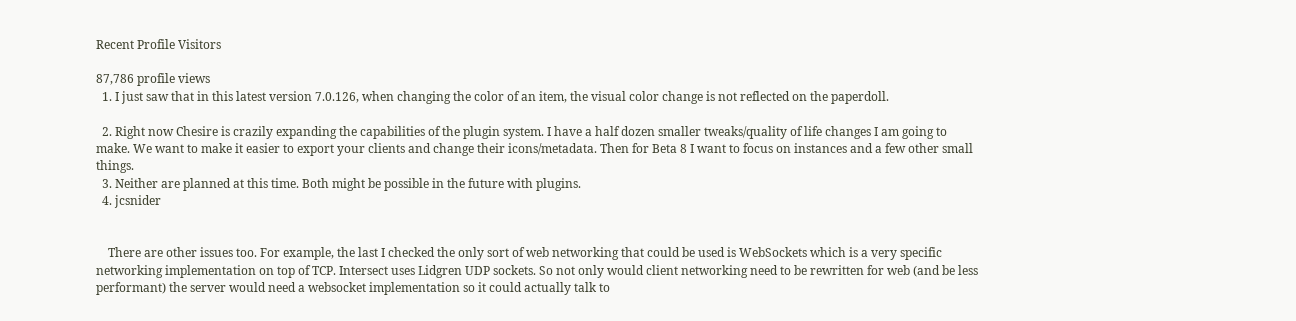Recent Profile Visitors

87,786 profile views
  1. I just saw that in this latest version 7.0.126, when changing the color of an item, the visual color change is not reflected on the paperdoll.

  2. Right now Chesire is crazily expanding the capabilities of the plugin system. I have a half dozen smaller tweaks/quality of life changes I am going to make. We want to make it easier to export your clients and change their icons/metadata. Then for Beta 8 I want to focus on instances and a few other small things.
  3. Neither are planned at this time. Both might be possible in the future with plugins.
  4. jcsnider


    There are other issues too. For example, the last I checked the only sort of web networking that could be used is WebSockets which is a very specific networking implementation on top of TCP. Intersect uses Lidgren UDP sockets. So not only would client networking need to be rewritten for web (and be less performant) the server would need a websocket implementation so it could actually talk to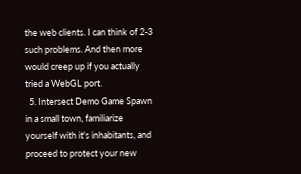the web clients. I can think of 2-3 such problems. And then more would creep up if you actually tried a WebGL port.
  5. Intersect Demo Game Spawn in a small town, familiarize yourself with it's inhabitants, and proceed to protect your new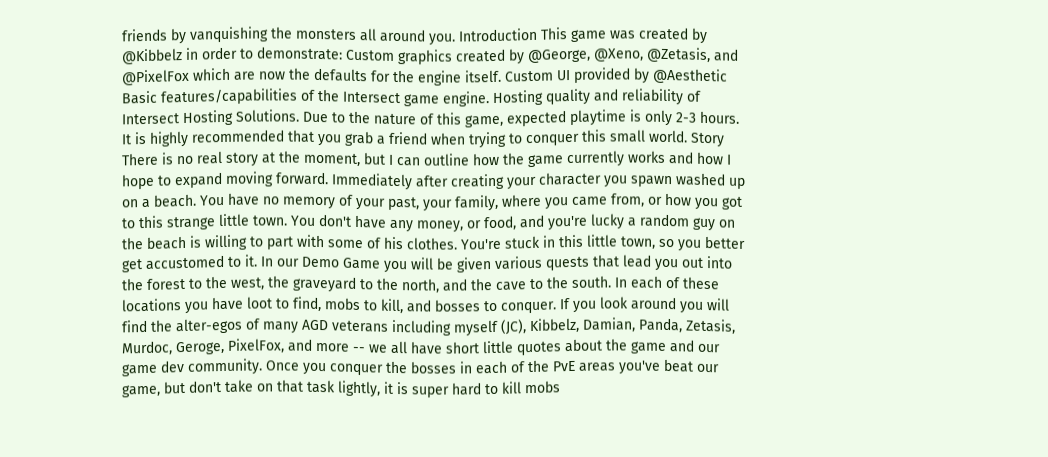friends by vanquishing the monsters all around you. Introduction This game was created by @Kibbelz in order to demonstrate: Custom graphics created by @George, @Xeno, @Zetasis, and @PixelFox which are now the defaults for the engine itself. Custom UI provided by @Aesthetic Basic features/capabilities of the Intersect game engine. Hosting quality and reliability of Intersect Hosting Solutions. Due to the nature of this game, expected playtime is only 2-3 hours. It is highly recommended that you grab a friend when trying to conquer this small world. Story There is no real story at the moment, but I can outline how the game currently works and how I hope to expand moving forward. Immediately after creating your character you spawn washed up on a beach. You have no memory of your past, your family, where you came from, or how you got to this strange little town. You don't have any money, or food, and you're lucky a random guy on the beach is willing to part with some of his clothes. You're stuck in this little town, so you better get accustomed to it. In our Demo Game you will be given various quests that lead you out into the forest to the west, the graveyard to the north, and the cave to the south. In each of these locations you have loot to find, mobs to kill, and bosses to conquer. If you look around you will find the alter-egos of many AGD veterans including myself (JC), Kibbelz, Damian, Panda, Zetasis, Murdoc, Geroge, PixelFox, and more -- we all have short little quotes about the game and our game dev community. Once you conquer the bosses in each of the PvE areas you've beat our game, but don't take on that task lightly, it is super hard to kill mobs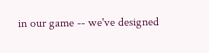in our game -- we've designed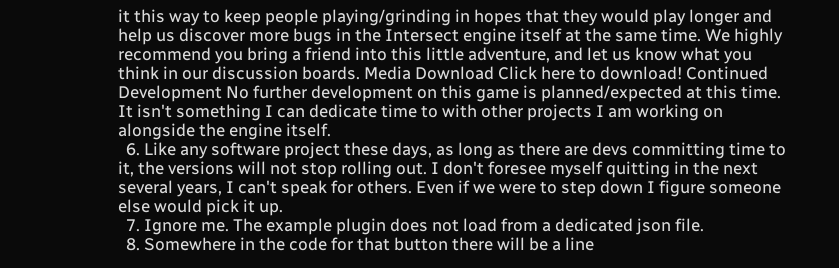it this way to keep people playing/grinding in hopes that they would play longer and help us discover more bugs in the Intersect engine itself at the same time. We highly recommend you bring a friend into this little adventure, and let us know what you think in our discussion boards. Media Download Click here to download! Continued Development No further development on this game is planned/expected at this time. It isn't something I can dedicate time to with other projects I am working on alongside the engine itself.
  6. Like any software project these days, as long as there are devs committing time to it, the versions will not stop rolling out. I don't foresee myself quitting in the next several years, I can't speak for others. Even if we were to step down I figure someone else would pick it up.
  7. Ignore me. The example plugin does not load from a dedicated json file.
  8. Somewhere in the code for that button there will be a line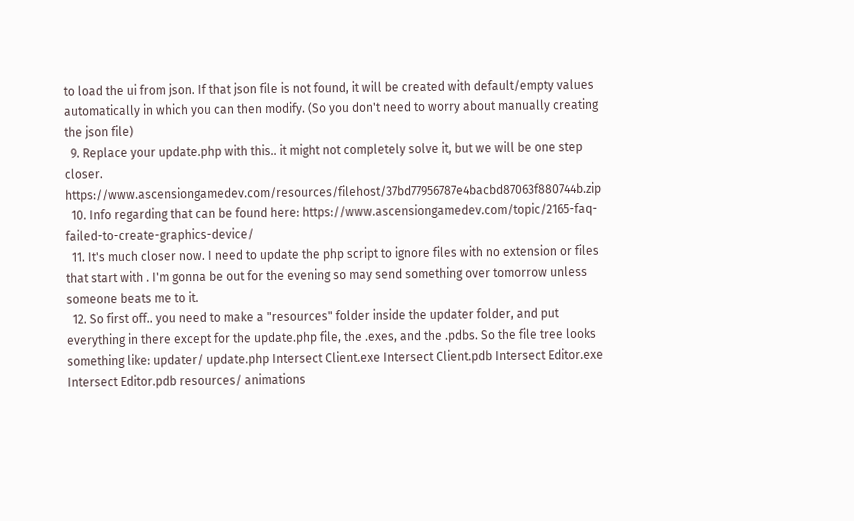to load the ui from json. If that json file is not found, it will be created with default/empty values automatically in which you can then modify. (So you don't need to worry about manually creating the json file)
  9. Replace your update.php with this.. it might not completely solve it, but we will be one step closer. https://www.ascensiongamedev.com/resources/filehost/37bd77956787e4bacbd87063f880744b.zip
  10. Info regarding that can be found here: https://www.ascensiongamedev.com/topic/2165-faq-failed-to-create-graphics-device/
  11. It's much closer now. I need to update the php script to ignore files with no extension or files that start with . I'm gonna be out for the evening so may send something over tomorrow unless someone beats me to it.
  12. So first off.. you need to make a "resources" folder inside the updater folder, and put everything in there except for the update.php file, the .exes, and the .pdbs. So the file tree looks something like: updater/ update.php Intersect Client.exe Intersect Client.pdb Intersect Editor.exe Intersect Editor.pdb resources/ animations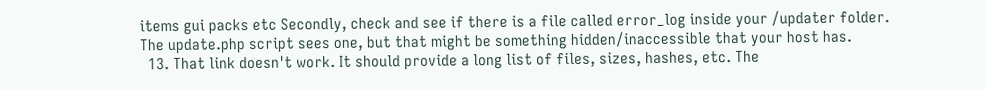items gui packs etc Secondly, check and see if there is a file called error_log inside your /updater folder. The update.php script sees one, but that might be something hidden/inaccessible that your host has.
  13. That link doesn't work. It should provide a long list of files, sizes, hashes, etc. The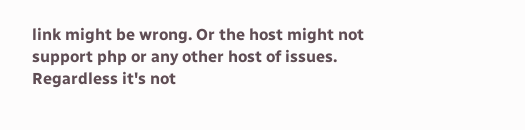link might be wrong. Or the host might not support php or any other host of issues. Regardless it's not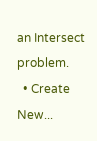an Intersect problem.
  • Create New...